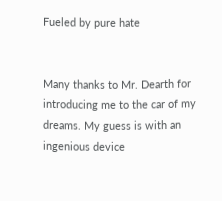Fueled by pure hate


Many thanks to Mr. Dearth for introducing me to the car of my dreams. My guess is with an ingenious device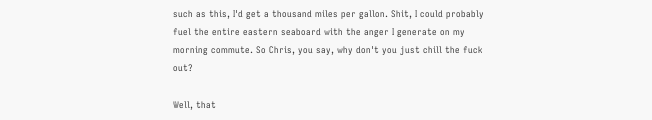such as this, I'd get a thousand miles per gallon. Shit, I could probably fuel the entire eastern seaboard with the anger I generate on my morning commute. So Chris, you say, why don't you just chill the fuck out?

Well, that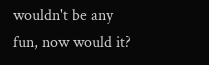wouldn't be any fun, now would it?